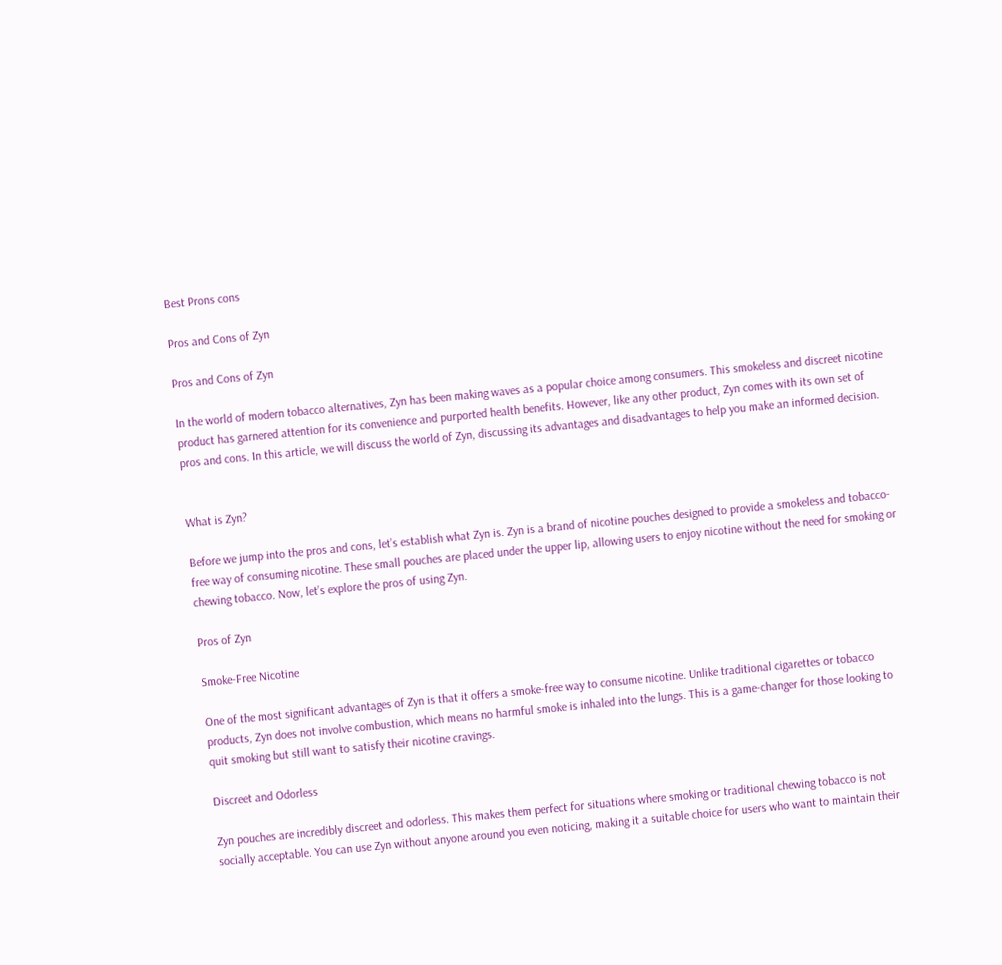Best Prons cons

Pros and Cons of Zyn

Pros and Cons of Zyn

In the world of modern tobacco alternatives, Zyn has been making waves as a popular choice among consumers. This smokeless and discreet nicotine product has garnered attention for its convenience and purported health benefits. However, like any other product, Zyn comes with its own set of pros and cons. In this article, we will discuss the world of Zyn, discussing its advantages and disadvantages to help you make an informed decision.


What is Zyn?

Before we jump into the pros and cons, let’s establish what Zyn is. Zyn is a brand of nicotine pouches designed to provide a smokeless and tobacco-free way of consuming nicotine. These small pouches are placed under the upper lip, allowing users to enjoy nicotine without the need for smoking or chewing tobacco. Now, let’s explore the pros of using Zyn.

Pros of Zyn

Smoke-Free Nicotine

One of the most significant advantages of Zyn is that it offers a smoke-free way to consume nicotine. Unlike traditional cigarettes or tobacco products, Zyn does not involve combustion, which means no harmful smoke is inhaled into the lungs. This is a game-changer for those looking to quit smoking but still want to satisfy their nicotine cravings.

Discreet and Odorless

Zyn pouches are incredibly discreet and odorless. This makes them perfect for situations where smoking or traditional chewing tobacco is not socially acceptable. You can use Zyn without anyone around you even noticing, making it a suitable choice for users who want to maintain their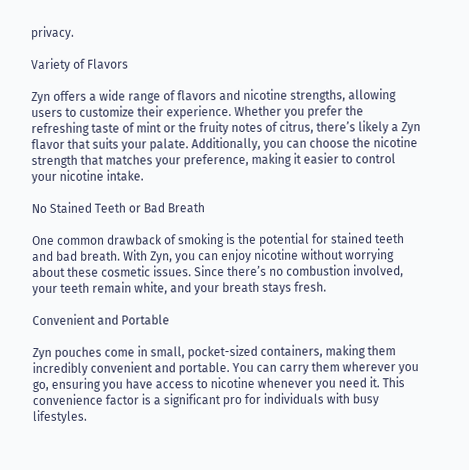privacy.

Variety of Flavors

Zyn offers a wide range of flavors and nicotine strengths, allowing users to customize their experience. Whether you prefer the refreshing taste of mint or the fruity notes of citrus, there’s likely a Zyn flavor that suits your palate. Additionally, you can choose the nicotine strength that matches your preference, making it easier to control your nicotine intake.

No Stained Teeth or Bad Breath

One common drawback of smoking is the potential for stained teeth and bad breath. With Zyn, you can enjoy nicotine without worrying about these cosmetic issues. Since there’s no combustion involved, your teeth remain white, and your breath stays fresh.

Convenient and Portable

Zyn pouches come in small, pocket-sized containers, making them incredibly convenient and portable. You can carry them wherever you go, ensuring you have access to nicotine whenever you need it. This convenience factor is a significant pro for individuals with busy lifestyles.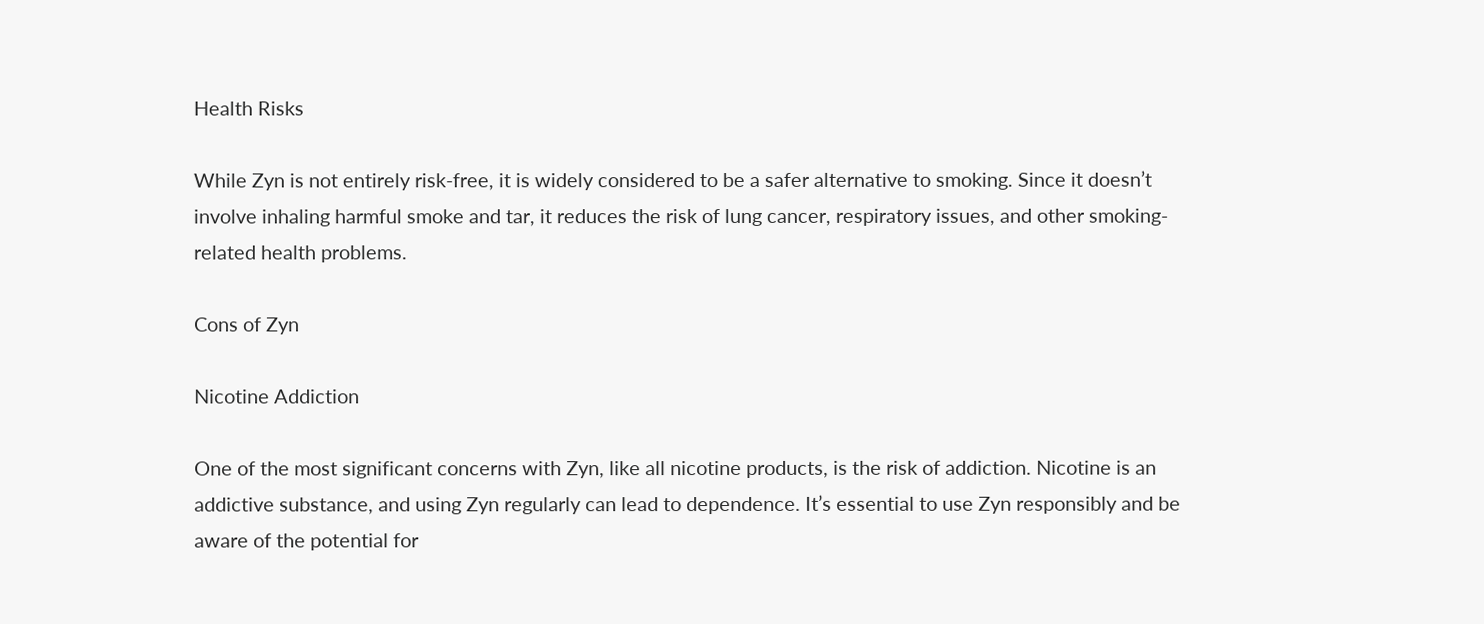Health Risks

While Zyn is not entirely risk-free, it is widely considered to be a safer alternative to smoking. Since it doesn’t involve inhaling harmful smoke and tar, it reduces the risk of lung cancer, respiratory issues, and other smoking-related health problems.

Cons of Zyn

Nicotine Addiction

One of the most significant concerns with Zyn, like all nicotine products, is the risk of addiction. Nicotine is an addictive substance, and using Zyn regularly can lead to dependence. It’s essential to use Zyn responsibly and be aware of the potential for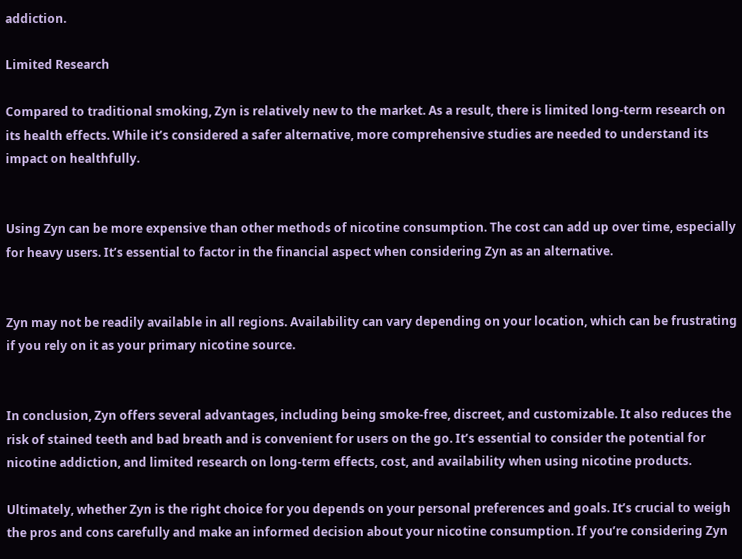addiction.

Limited Research

Compared to traditional smoking, Zyn is relatively new to the market. As a result, there is limited long-term research on its health effects. While it’s considered a safer alternative, more comprehensive studies are needed to understand its impact on healthfully.


Using Zyn can be more expensive than other methods of nicotine consumption. The cost can add up over time, especially for heavy users. It’s essential to factor in the financial aspect when considering Zyn as an alternative.


Zyn may not be readily available in all regions. Availability can vary depending on your location, which can be frustrating if you rely on it as your primary nicotine source.


In conclusion, Zyn offers several advantages, including being smoke-free, discreet, and customizable. It also reduces the risk of stained teeth and bad breath and is convenient for users on the go. It’s essential to consider the potential for nicotine addiction, and limited research on long-term effects, cost, and availability when using nicotine products.

Ultimately, whether Zyn is the right choice for you depends on your personal preferences and goals. It’s crucial to weigh the pros and cons carefully and make an informed decision about your nicotine consumption. If you’re considering Zyn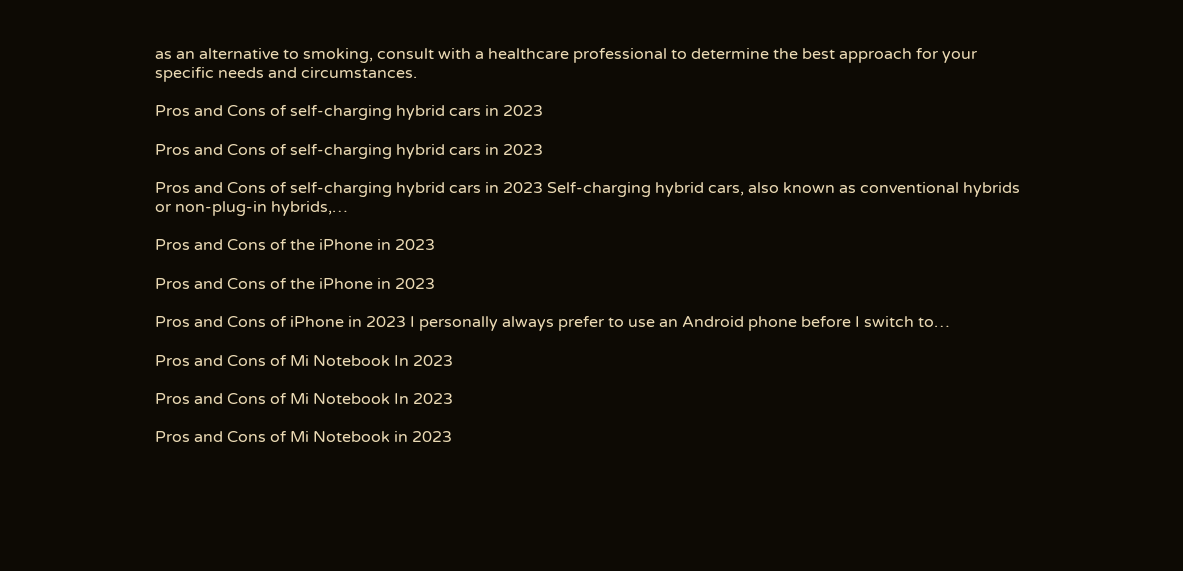as an alternative to smoking, consult with a healthcare professional to determine the best approach for your specific needs and circumstances.

Pros and Cons of self-charging hybrid cars in 2023

Pros and Cons of self-charging hybrid cars in 2023

Pros and Cons of self-charging hybrid cars in 2023 Self-charging hybrid cars, also known as conventional hybrids or non-plug-in hybrids,…

Pros and Cons of the iPhone in 2023

Pros and Cons of the iPhone in 2023

Pros and Cons of iPhone in 2023 I personally always prefer to use an Android phone before I switch to…

Pros and Cons of Mi Notebook In 2023

Pros and Cons of Mi Notebook In 2023

Pros and Cons of Mi Notebook in 2023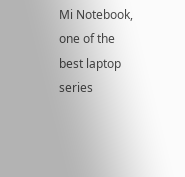Mi Notebook, one of the best laptop series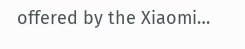offered by the Xiaomi…